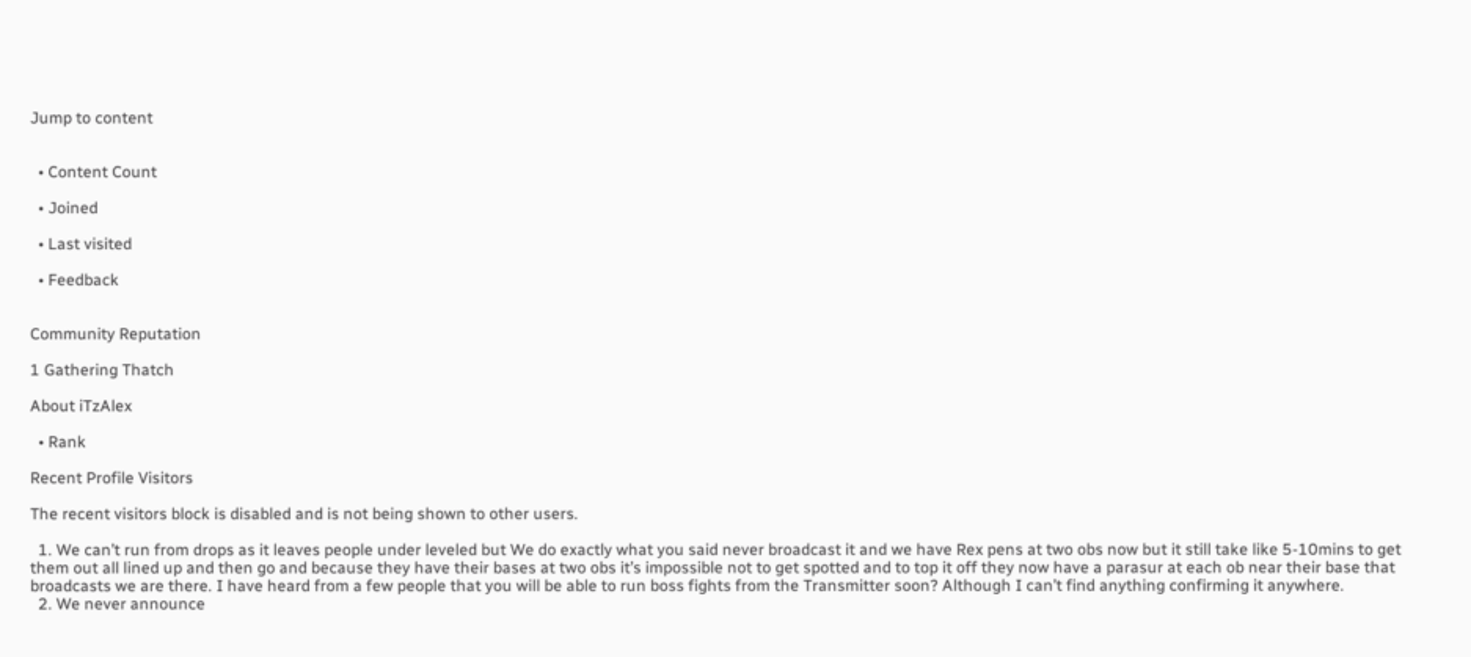Jump to content


  • Content Count

  • Joined

  • Last visited

  • Feedback


Community Reputation

1 Gathering Thatch

About iTzAlex

  • Rank

Recent Profile Visitors

The recent visitors block is disabled and is not being shown to other users.

  1. We can’t run from drops as it leaves people under leveled but We do exactly what you said never broadcast it and we have Rex pens at two obs now but it still take like 5-10mins to get them out all lined up and then go and because they have their bases at two obs it’s impossible not to get spotted and to top it off they now have a parasur at each ob near their base that broadcasts we are there. I have heard from a few people that you will be able to run boss fights from the Transmitter soon? Although I can’t find anything confirming it anywhere.
  2. We never announce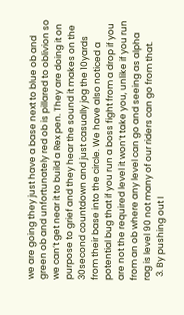we are going they just have a base next to blue ob and green ob and unfortunately red ob is pillared to oblivion so we can’t get near it to build a Rex pen. They are doing it on purpose to grief and they hear the sound it makes on the 30second countdown and just casually jog the 10yards from their base into the circle. We have also noticed a potential bug that if you run a boss fight from a drop if you are not the required level it won’t take you, unlike if you run from an ob where any level can go and seeing as alpha rag is level 90 not many of our riders can go from that.
  3. By pushing out I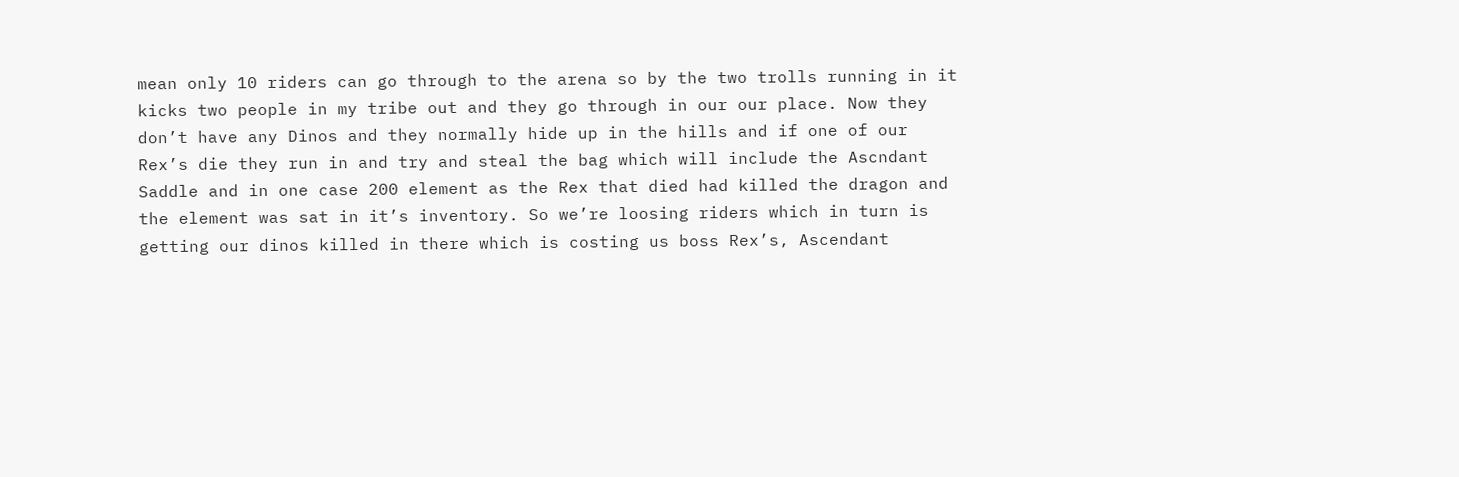mean only 10 riders can go through to the arena so by the two trolls running in it kicks two people in my tribe out and they go through in our our place. Now they don’t have any Dinos and they normally hide up in the hills and if one of our Rex’s die they run in and try and steal the bag which will include the Ascndant Saddle and in one case 200 element as the Rex that died had killed the dragon and the element was sat in it’s inventory. So we’re loosing riders which in turn is getting our dinos killed in there which is costing us boss Rex’s, Ascendant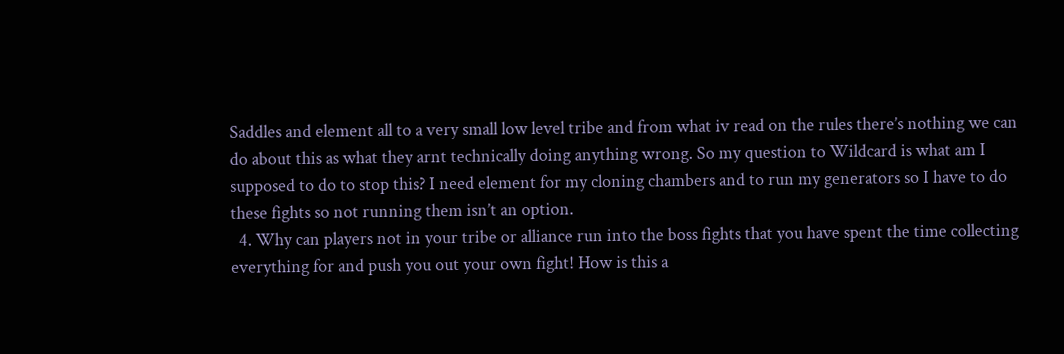Saddles and element all to a very small low level tribe and from what iv read on the rules there’s nothing we can do about this as what they arnt technically doing anything wrong. So my question to Wildcard is what am I supposed to do to stop this? I need element for my cloning chambers and to run my generators so I have to do these fights so not running them isn’t an option.
  4. Why can players not in your tribe or alliance run into the boss fights that you have spent the time collecting everything for and push you out your own fight! How is this a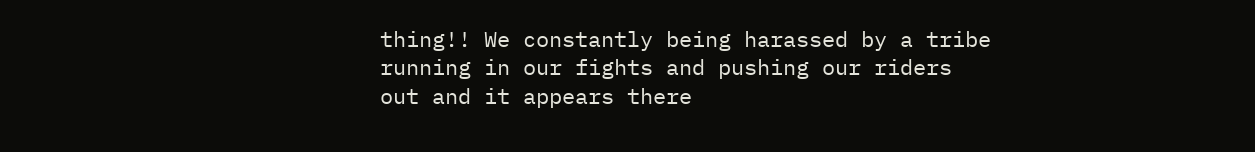thing!! We constantly being harassed by a tribe running in our fights and pushing our riders out and it appears there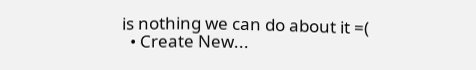is nothing we can do about it =(
  • Create New...